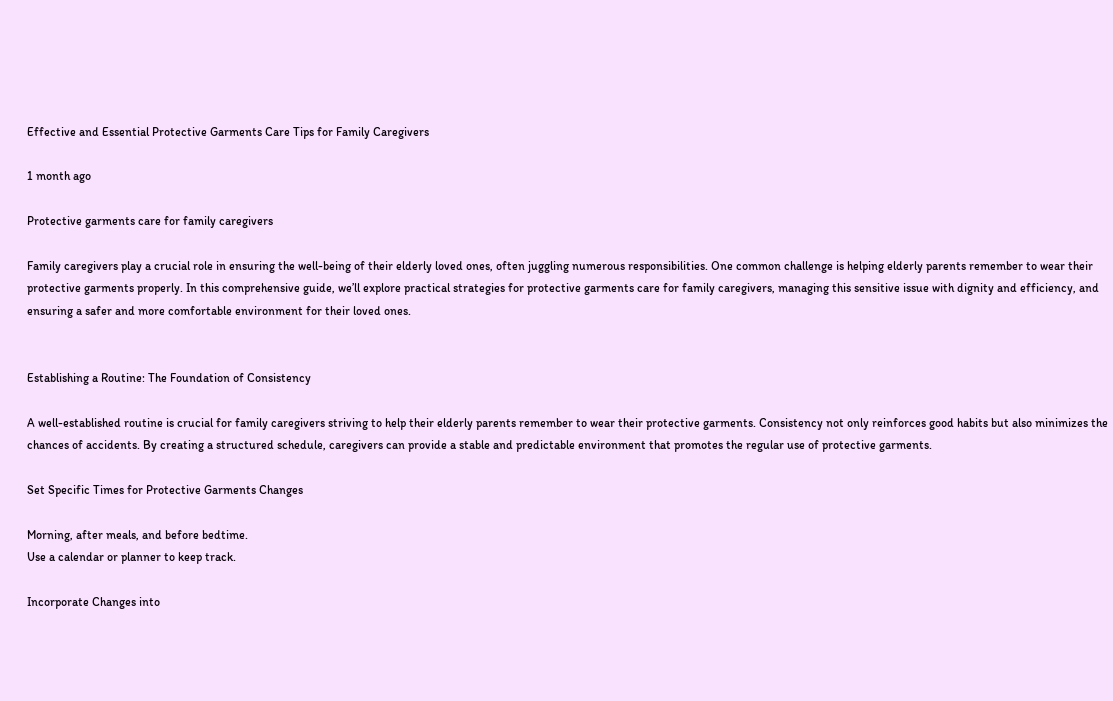Effective and Essential Protective Garments Care Tips for Family Caregivers

1 month ago

Protective garments care for family caregivers

Family caregivers play a crucial role in ensuring the well-being of their elderly loved ones, often juggling numerous responsibilities. One common challenge is helping elderly parents remember to wear their protective garments properly. In this comprehensive guide, we’ll explore practical strategies for protective garments care for family caregivers, managing this sensitive issue with dignity and efficiency, and ensuring a safer and more comfortable environment for their loved ones.


Establishing a Routine: The Foundation of Consistency

A well-established routine is crucial for family caregivers striving to help their elderly parents remember to wear their protective garments. Consistency not only reinforces good habits but also minimizes the chances of accidents. By creating a structured schedule, caregivers can provide a stable and predictable environment that promotes the regular use of protective garments.

Set Specific Times for Protective Garments Changes

Morning, after meals, and before bedtime.
Use a calendar or planner to keep track.

Incorporate Changes into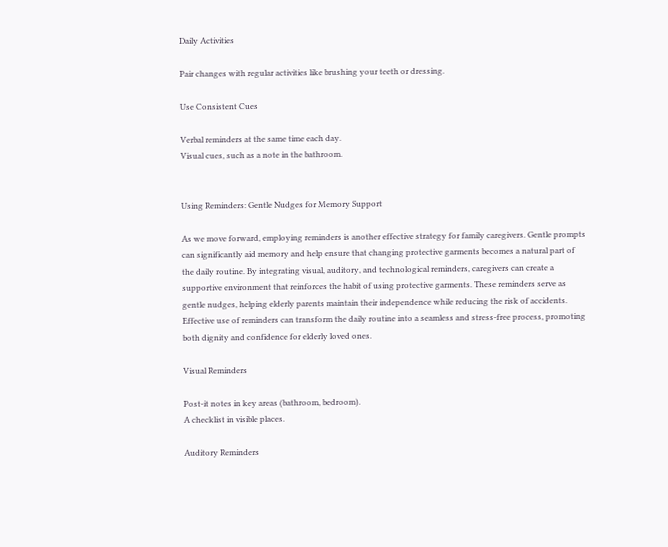Daily Activities

Pair changes with regular activities like brushing your teeth or dressing.

Use Consistent Cues

Verbal reminders at the same time each day.
Visual cues, such as a note in the bathroom.


Using Reminders: Gentle Nudges for Memory Support

As we move forward, employing reminders is another effective strategy for family caregivers. Gentle prompts can significantly aid memory and help ensure that changing protective garments becomes a natural part of the daily routine. By integrating visual, auditory, and technological reminders, caregivers can create a supportive environment that reinforces the habit of using protective garments. These reminders serve as gentle nudges, helping elderly parents maintain their independence while reducing the risk of accidents. Effective use of reminders can transform the daily routine into a seamless and stress-free process, promoting both dignity and confidence for elderly loved ones.

Visual Reminders

Post-it notes in key areas (bathroom, bedroom).
A checklist in visible places.

Auditory Reminders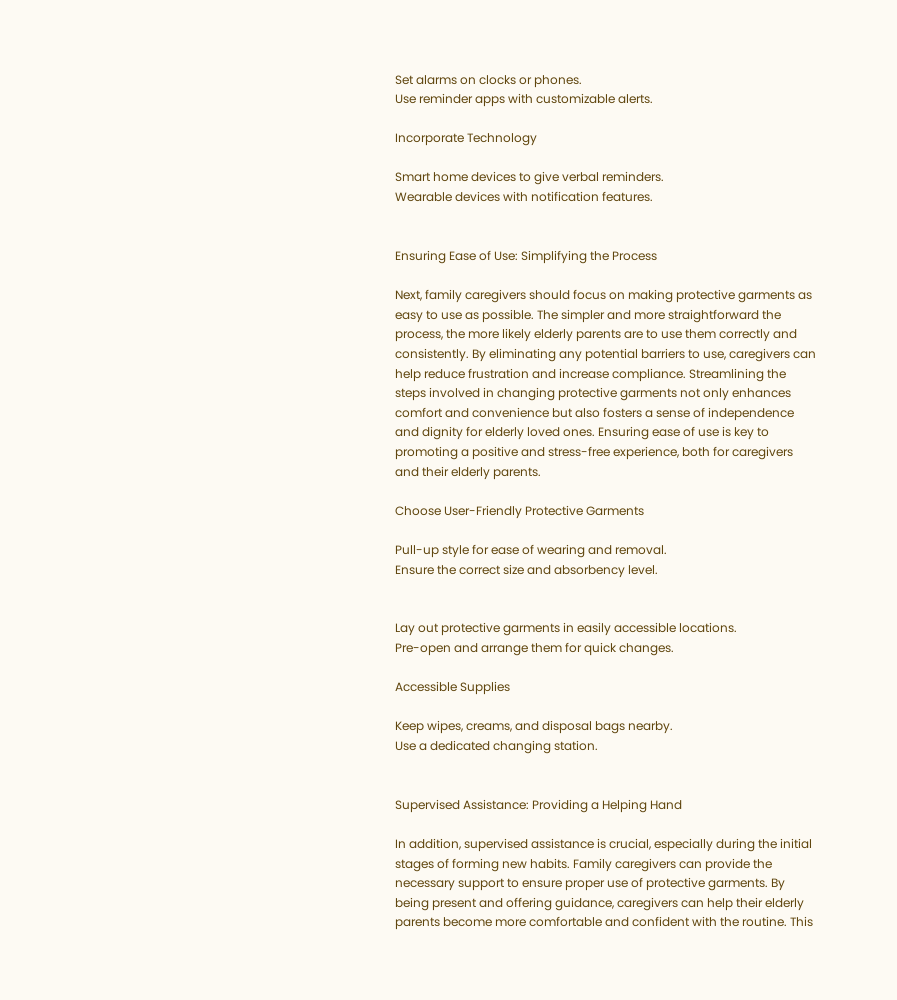Set alarms on clocks or phones.
Use reminder apps with customizable alerts.

Incorporate Technology

Smart home devices to give verbal reminders.
Wearable devices with notification features.


Ensuring Ease of Use: Simplifying the Process

Next, family caregivers should focus on making protective garments as easy to use as possible. The simpler and more straightforward the process, the more likely elderly parents are to use them correctly and consistently. By eliminating any potential barriers to use, caregivers can help reduce frustration and increase compliance. Streamlining the steps involved in changing protective garments not only enhances comfort and convenience but also fosters a sense of independence and dignity for elderly loved ones. Ensuring ease of use is key to promoting a positive and stress-free experience, both for caregivers and their elderly parents.

Choose User-Friendly Protective Garments

Pull-up style for ease of wearing and removal.
Ensure the correct size and absorbency level.


Lay out protective garments in easily accessible locations.
Pre-open and arrange them for quick changes.

Accessible Supplies

Keep wipes, creams, and disposal bags nearby.
Use a dedicated changing station.


Supervised Assistance: Providing a Helping Hand

In addition, supervised assistance is crucial, especially during the initial stages of forming new habits. Family caregivers can provide the necessary support to ensure proper use of protective garments. By being present and offering guidance, caregivers can help their elderly parents become more comfortable and confident with the routine. This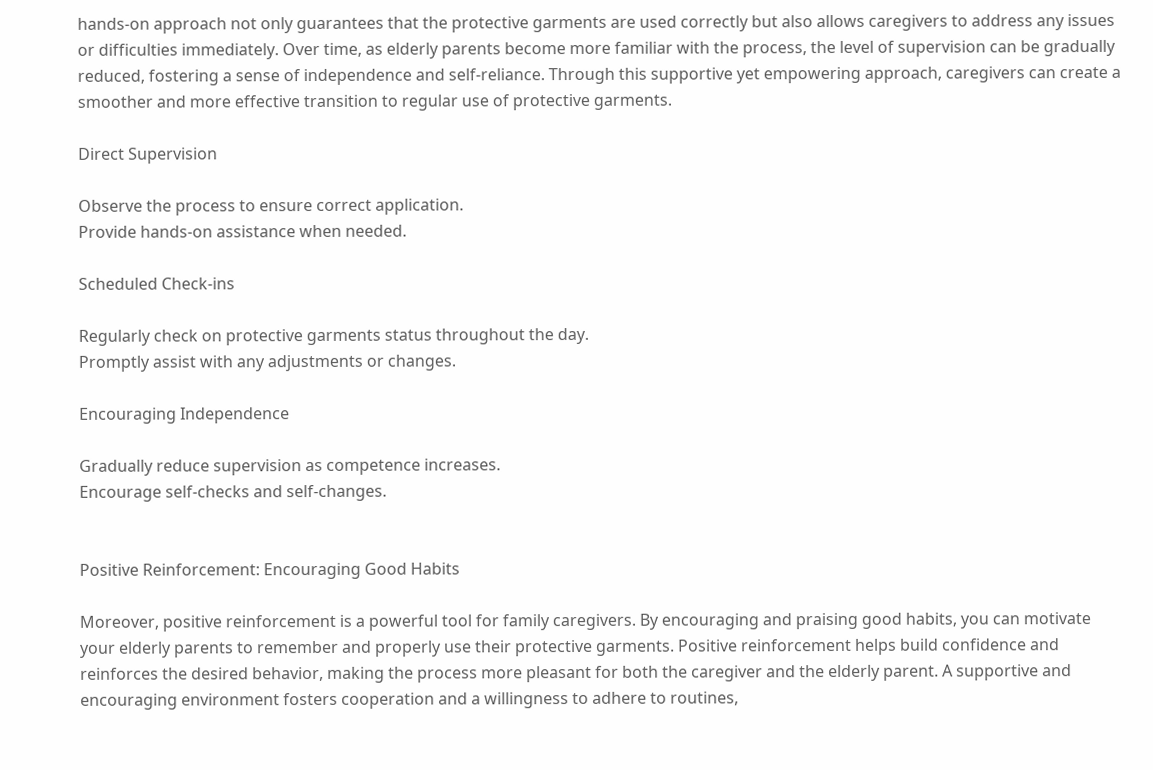hands-on approach not only guarantees that the protective garments are used correctly but also allows caregivers to address any issues or difficulties immediately. Over time, as elderly parents become more familiar with the process, the level of supervision can be gradually reduced, fostering a sense of independence and self-reliance. Through this supportive yet empowering approach, caregivers can create a smoother and more effective transition to regular use of protective garments.

Direct Supervision

Observe the process to ensure correct application.
Provide hands-on assistance when needed.

Scheduled Check-ins

Regularly check on protective garments status throughout the day.
Promptly assist with any adjustments or changes.

Encouraging Independence

Gradually reduce supervision as competence increases.
Encourage self-checks and self-changes.


Positive Reinforcement: Encouraging Good Habits

Moreover, positive reinforcement is a powerful tool for family caregivers. By encouraging and praising good habits, you can motivate your elderly parents to remember and properly use their protective garments. Positive reinforcement helps build confidence and reinforces the desired behavior, making the process more pleasant for both the caregiver and the elderly parent. A supportive and encouraging environment fosters cooperation and a willingness to adhere to routines,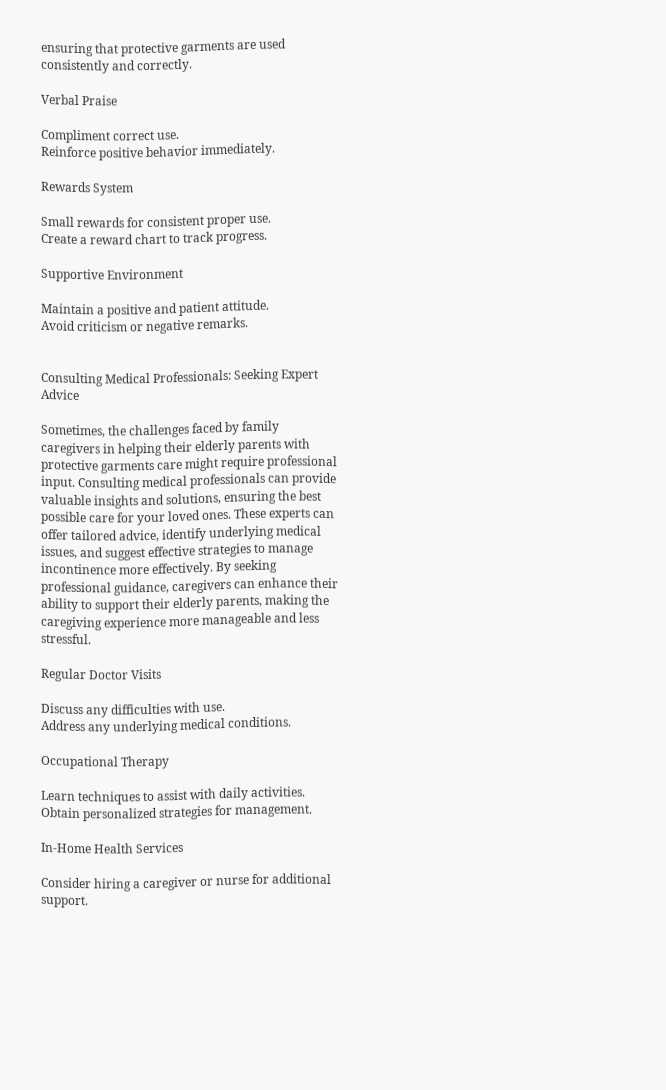ensuring that protective garments are used consistently and correctly.

Verbal Praise

Compliment correct use.
Reinforce positive behavior immediately.

Rewards System

Small rewards for consistent proper use.
Create a reward chart to track progress.

Supportive Environment

Maintain a positive and patient attitude.
Avoid criticism or negative remarks.


Consulting Medical Professionals: Seeking Expert Advice

Sometimes, the challenges faced by family caregivers in helping their elderly parents with protective garments care might require professional input. Consulting medical professionals can provide valuable insights and solutions, ensuring the best possible care for your loved ones. These experts can offer tailored advice, identify underlying medical issues, and suggest effective strategies to manage incontinence more effectively. By seeking professional guidance, caregivers can enhance their ability to support their elderly parents, making the caregiving experience more manageable and less stressful.

Regular Doctor Visits

Discuss any difficulties with use.
Address any underlying medical conditions.

Occupational Therapy

Learn techniques to assist with daily activities.
Obtain personalized strategies for management.

In-Home Health Services

Consider hiring a caregiver or nurse for additional support.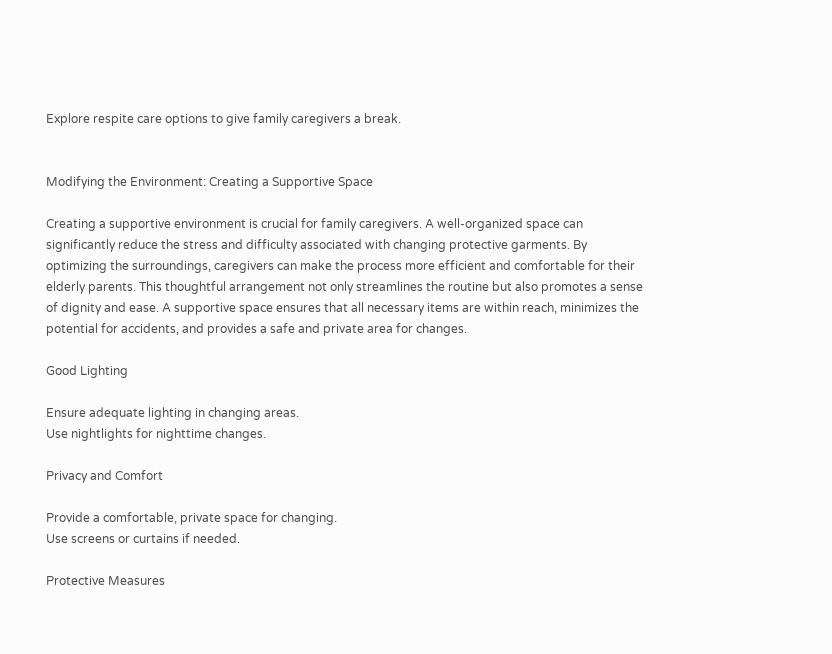Explore respite care options to give family caregivers a break.


Modifying the Environment: Creating a Supportive Space

Creating a supportive environment is crucial for family caregivers. A well-organized space can significantly reduce the stress and difficulty associated with changing protective garments. By optimizing the surroundings, caregivers can make the process more efficient and comfortable for their elderly parents. This thoughtful arrangement not only streamlines the routine but also promotes a sense of dignity and ease. A supportive space ensures that all necessary items are within reach, minimizes the potential for accidents, and provides a safe and private area for changes.

Good Lighting

Ensure adequate lighting in changing areas.
Use nightlights for nighttime changes.

Privacy and Comfort

Provide a comfortable, private space for changing.
Use screens or curtains if needed.

Protective Measures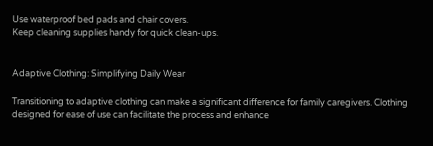Use waterproof bed pads and chair covers.
Keep cleaning supplies handy for quick clean-ups.


Adaptive Clothing: Simplifying Daily Wear

Transitioning to adaptive clothing can make a significant difference for family caregivers. Clothing designed for ease of use can facilitate the process and enhance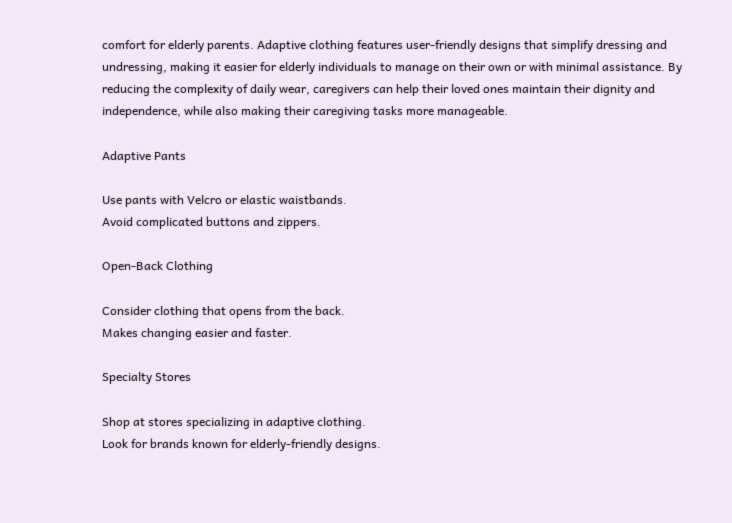comfort for elderly parents. Adaptive clothing features user-friendly designs that simplify dressing and undressing, making it easier for elderly individuals to manage on their own or with minimal assistance. By reducing the complexity of daily wear, caregivers can help their loved ones maintain their dignity and independence, while also making their caregiving tasks more manageable.

Adaptive Pants

Use pants with Velcro or elastic waistbands.
Avoid complicated buttons and zippers.

Open-Back Clothing

Consider clothing that opens from the back.
Makes changing easier and faster.

Specialty Stores

Shop at stores specializing in adaptive clothing.
Look for brands known for elderly-friendly designs.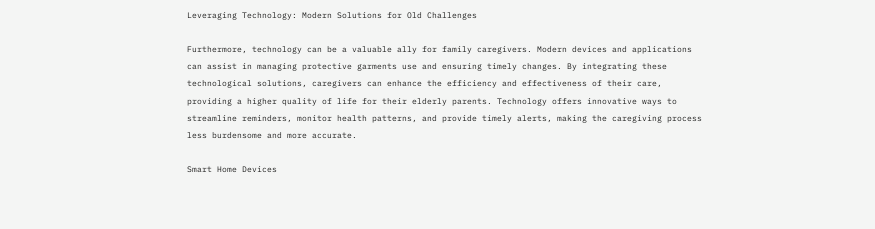Leveraging Technology: Modern Solutions for Old Challenges

Furthermore, technology can be a valuable ally for family caregivers. Modern devices and applications can assist in managing protective garments use and ensuring timely changes. By integrating these technological solutions, caregivers can enhance the efficiency and effectiveness of their care, providing a higher quality of life for their elderly parents. Technology offers innovative ways to streamline reminders, monitor health patterns, and provide timely alerts, making the caregiving process less burdensome and more accurate.

Smart Home Devices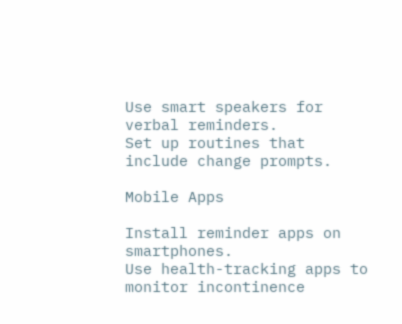Use smart speakers for verbal reminders.
Set up routines that include change prompts.

Mobile Apps

Install reminder apps on smartphones.
Use health-tracking apps to monitor incontinence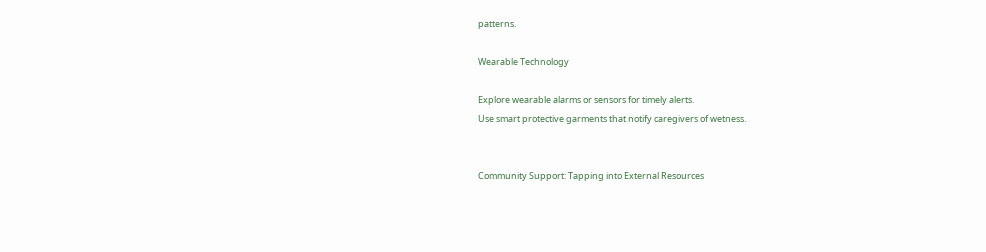patterns.

Wearable Technology

Explore wearable alarms or sensors for timely alerts.
Use smart protective garments that notify caregivers of wetness.


Community Support: Tapping into External Resources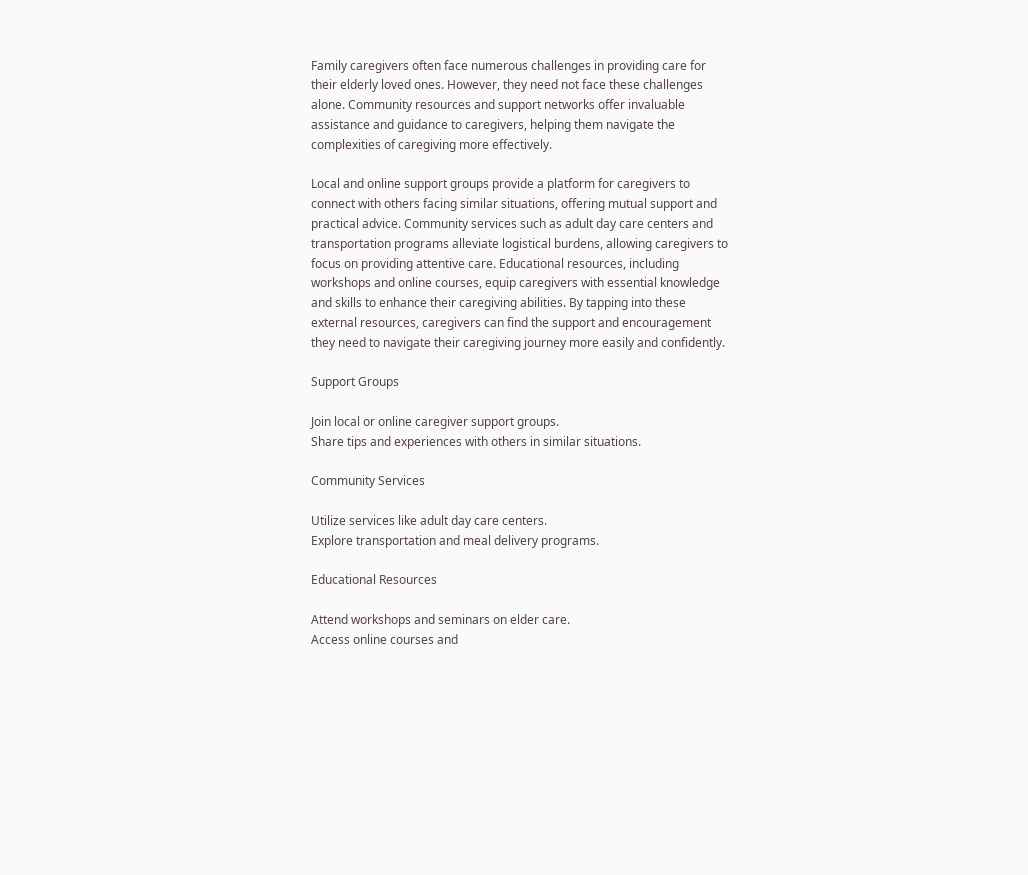Family caregivers often face numerous challenges in providing care for their elderly loved ones. However, they need not face these challenges alone. Community resources and support networks offer invaluable assistance and guidance to caregivers, helping them navigate the complexities of caregiving more effectively.

Local and online support groups provide a platform for caregivers to connect with others facing similar situations, offering mutual support and practical advice. Community services such as adult day care centers and transportation programs alleviate logistical burdens, allowing caregivers to focus on providing attentive care. Educational resources, including workshops and online courses, equip caregivers with essential knowledge and skills to enhance their caregiving abilities. By tapping into these external resources, caregivers can find the support and encouragement they need to navigate their caregiving journey more easily and confidently.

Support Groups

Join local or online caregiver support groups.
Share tips and experiences with others in similar situations.

Community Services

Utilize services like adult day care centers.
Explore transportation and meal delivery programs.

Educational Resources

Attend workshops and seminars on elder care.
Access online courses and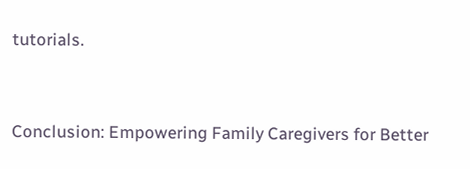tutorials.


Conclusion: Empowering Family Caregivers for Better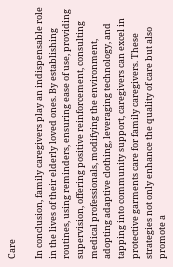Care

In conclusion, family caregivers play an indispensable role in the lives of their elderly loved ones. By establishing routines, using reminders, ensuring ease of use, providing supervision, offering positive reinforcement, consulting medical professionals, modifying the environment, adopting adaptive clothing, leveraging technology, and tapping into community support, caregivers can excel in protective garments care for family caregivers. These strategies not only enhance the quality of care but also promote a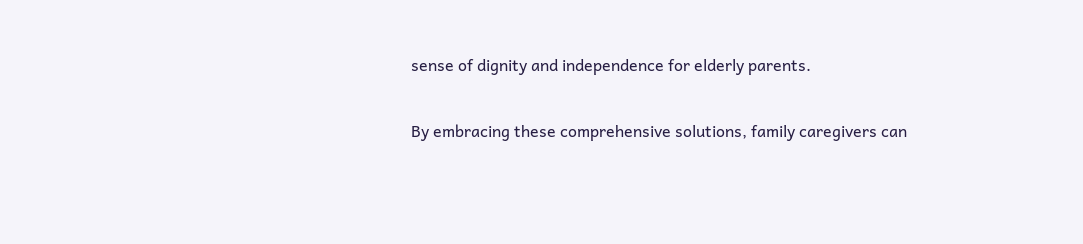sense of dignity and independence for elderly parents.

By embracing these comprehensive solutions, family caregivers can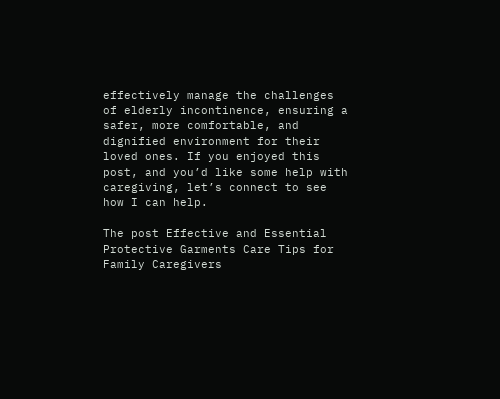effectively manage the challenges of elderly incontinence, ensuring a safer, more comfortable, and dignified environment for their loved ones. If you enjoyed this post, and you’d like some help with caregiving, let’s connect to see how I can help.

The post Effective and Essential Protective Garments Care Tips for Family Caregivers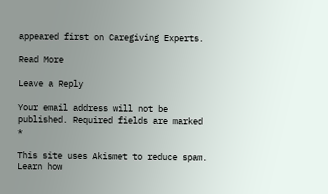appeared first on Caregiving Experts.

Read More

Leave a Reply

Your email address will not be published. Required fields are marked *

This site uses Akismet to reduce spam. Learn how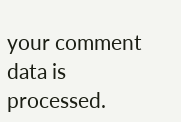your comment data is processed.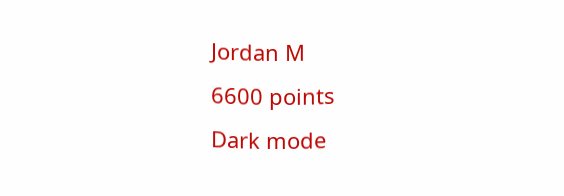Jordan M
6600 points
Dark mode